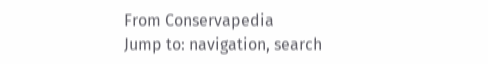From Conservapedia
Jump to: navigation, search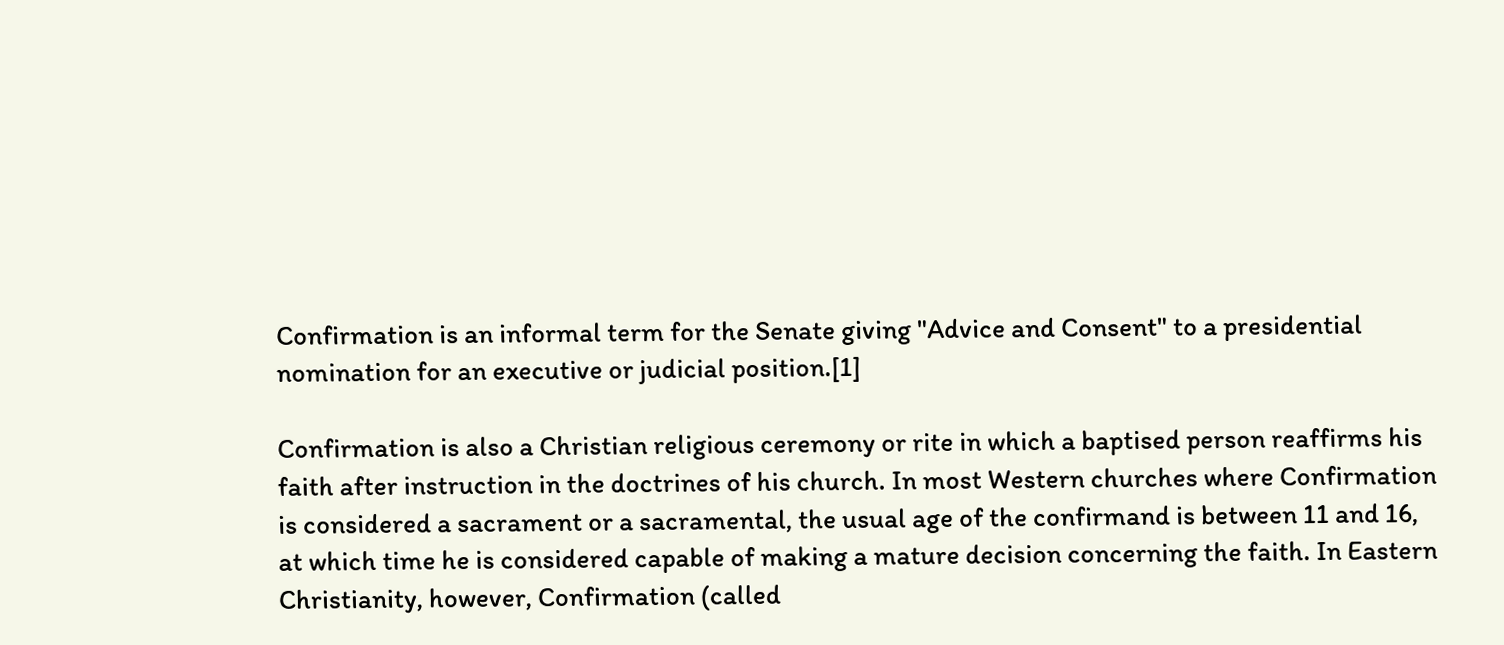Confirmation is an informal term for the Senate giving "Advice and Consent" to a presidential nomination for an executive or judicial position.[1]

Confirmation is also a Christian religious ceremony or rite in which a baptised person reaffirms his faith after instruction in the doctrines of his church. In most Western churches where Confirmation is considered a sacrament or a sacramental, the usual age of the confirmand is between 11 and 16, at which time he is considered capable of making a mature decision concerning the faith. In Eastern Christianity, however, Confirmation (called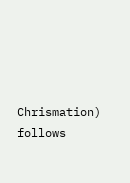Chrismation) follows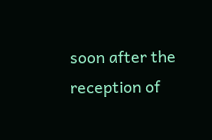soon after the reception of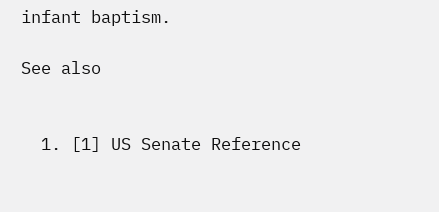infant baptism.

See also


  1. [1] US Senate Reference